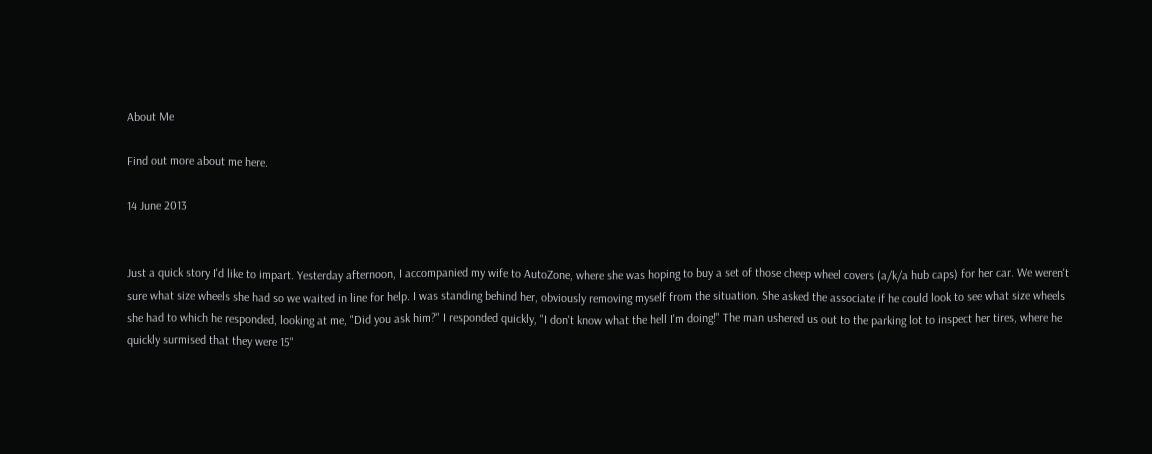About Me

Find out more about me here.

14 June 2013


Just a quick story I'd like to impart. Yesterday afternoon, I accompanied my wife to AutoZone, where she was hoping to buy a set of those cheep wheel covers (a/k/a hub caps) for her car. We weren't sure what size wheels she had so we waited in line for help. I was standing behind her, obviously removing myself from the situation. She asked the associate if he could look to see what size wheels she had to which he responded, looking at me, "Did you ask him?" I responded quickly, "I don't know what the hell I'm doing!" The man ushered us out to the parking lot to inspect her tires, where he quickly surmised that they were 15"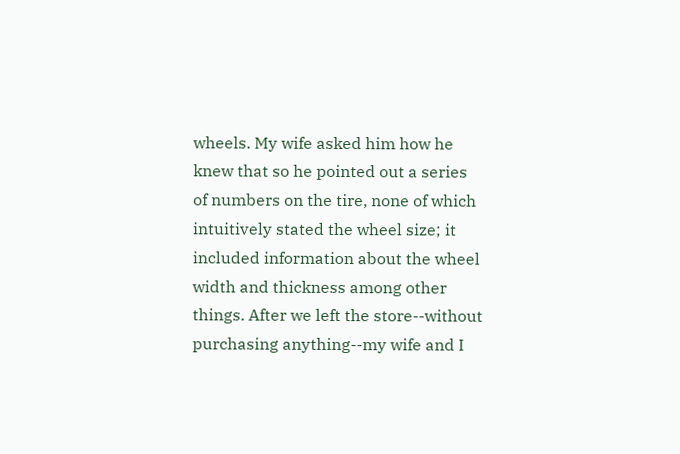wheels. My wife asked him how he knew that so he pointed out a series of numbers on the tire, none of which intuitively stated the wheel size; it included information about the wheel width and thickness among other things. After we left the store--without purchasing anything--my wife and I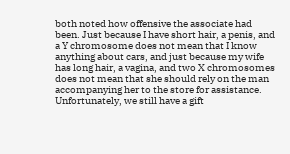both noted how offensive the associate had been. Just because I have short hair, a penis, and a Y chromosome does not mean that I know anything about cars, and just because my wife has long hair, a vagina, and two X chromosomes does not mean that she should rely on the man accompanying her to the store for assistance. Unfortunately, we still have a gift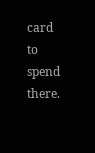card to spend there.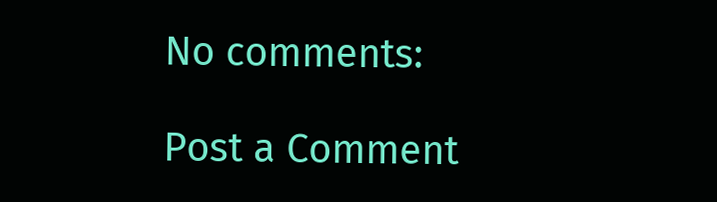No comments:

Post a Comment